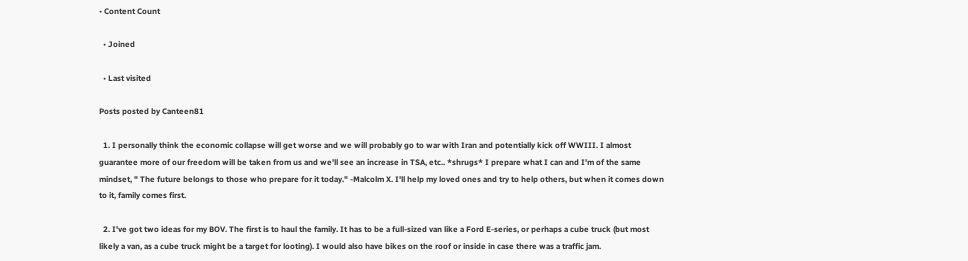• Content Count

  • Joined

  • Last visited

Posts posted by Canteen81

  1. I personally think the economic collapse will get worse and we will probably go to war with Iran and potentially kick off WWIII. I almost guarantee more of our freedom will be taken from us and we'll see an increase in TSA, etc.. *shrugs* I prepare what I can and I'm of the same mindset, " The future belongs to those who prepare for it today." -Malcolm X. I'll help my loved ones and try to help others, but when it comes down to it, family comes first.

  2. I've got two ideas for my BOV. The first is to haul the family. It has to be a full-sized van like a Ford E-series, or perhaps a cube truck (but most likely a van, as a cube truck might be a target for looting). I would also have bikes on the roof or inside in case there was a traffic jam.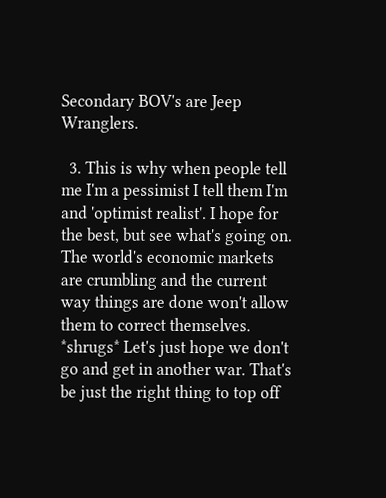Secondary BOV's are Jeep Wranglers.

  3. This is why when people tell me I'm a pessimist I tell them I'm and 'optimist realist'. I hope for the best, but see what's going on. The world's economic markets are crumbling and the current way things are done won't allow them to correct themselves. *shrugs* Let's just hope we don't go and get in another war. That's be just the right thing to top off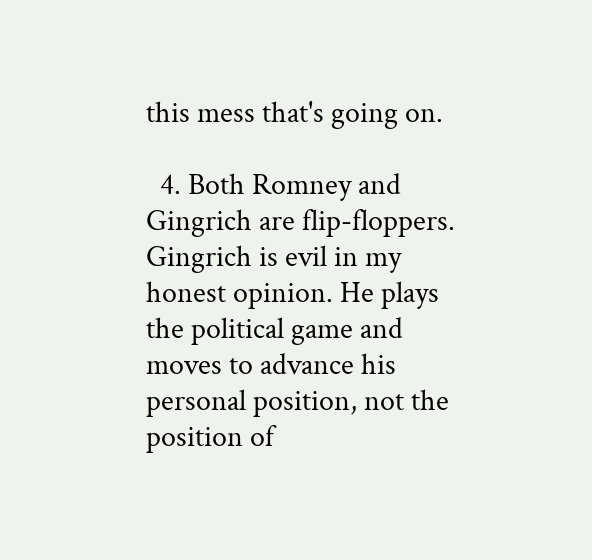this mess that's going on.

  4. Both Romney and Gingrich are flip-floppers. Gingrich is evil in my honest opinion. He plays the political game and moves to advance his personal position, not the position of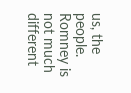us, the people. Romney is not much different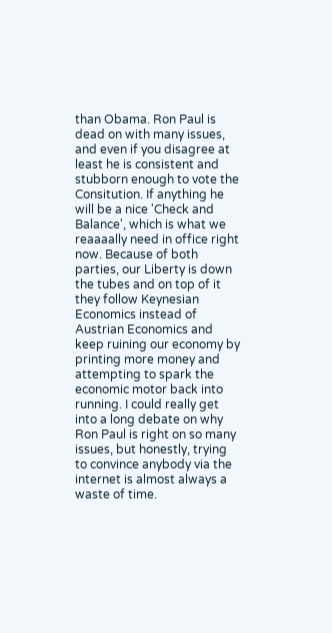than Obama. Ron Paul is dead on with many issues, and even if you disagree at least he is consistent and stubborn enough to vote the Consitution. If anything he will be a nice 'Check and Balance', which is what we reaaaally need in office right now. Because of both parties, our Liberty is down the tubes and on top of it they follow Keynesian Economics instead of Austrian Economics and keep ruining our economy by printing more money and attempting to spark the economic motor back into running. I could really get into a long debate on why Ron Paul is right on so many issues, but honestly, trying to convince anybody via the internet is almost always a waste of time.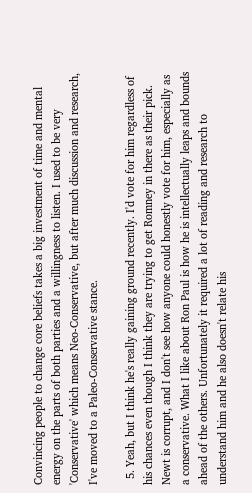Convincing people to change core beliefs takes a big investment of time and mental energy on the parts of both parties and a willingness to listen. I used to be very 'Conservative' which means Neo-Conservative, but after much discussion and research, I've moved to a Paleo-Conservative stance.

  5. Yeah, but I think he's really gaining ground recently. I'd vote for him regardless of his chances even though I think they are trying to get Romney in there as their pick. Newt is corrupt, and I don't see how anyone could honestly vote for him, especially as a conservative. What I like about Ron Paul is how he is intellectually leaps and bounds ahead of the others. Unfortunately it required a lot of reading and research to understand him and he also doesn't relate his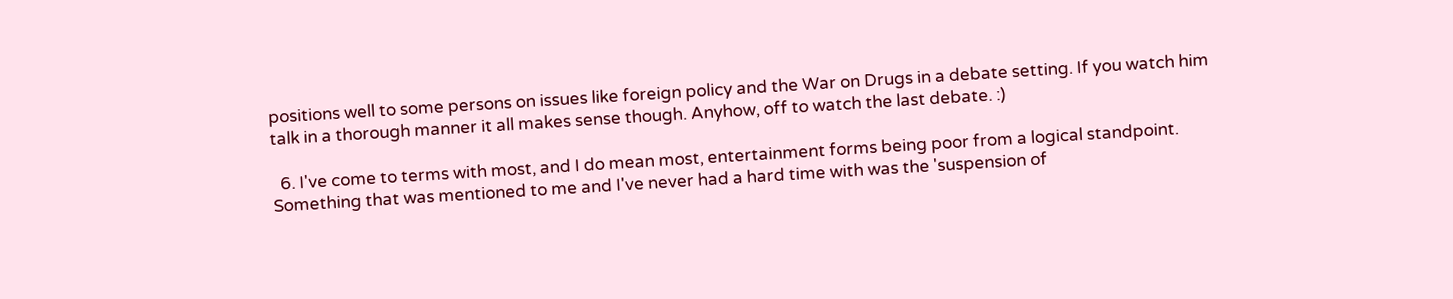positions well to some persons on issues like foreign policy and the War on Drugs in a debate setting. If you watch him talk in a thorough manner it all makes sense though. Anyhow, off to watch the last debate. :)

  6. I've come to terms with most, and I do mean most, entertainment forms being poor from a logical standpoint. Something that was mentioned to me and I've never had a hard time with was the 'suspension of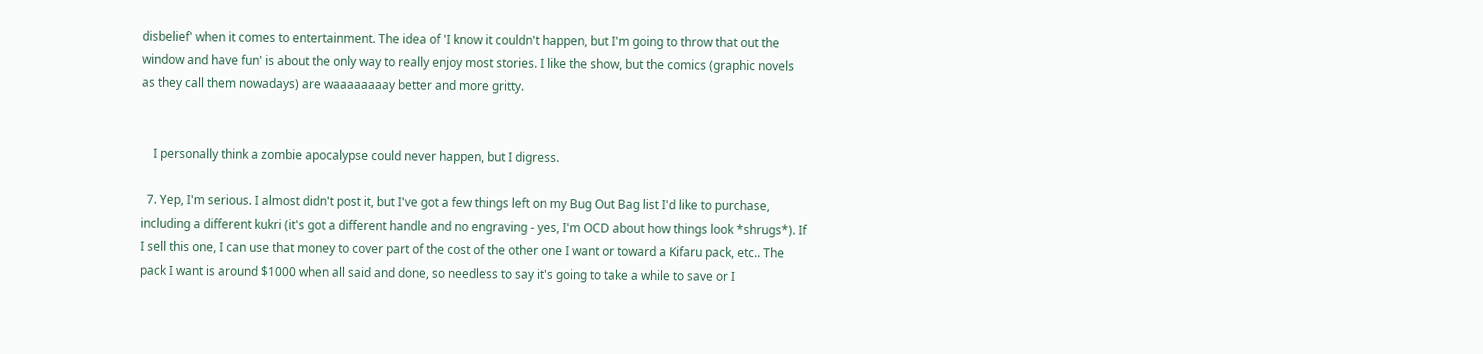disbelief' when it comes to entertainment. The idea of 'I know it couldn't happen, but I'm going to throw that out the window and have fun' is about the only way to really enjoy most stories. I like the show, but the comics (graphic novels as they call them nowadays) are waaaaaaaay better and more gritty.


    I personally think a zombie apocalypse could never happen, but I digress.

  7. Yep, I'm serious. I almost didn't post it, but I've got a few things left on my Bug Out Bag list I'd like to purchase, including a different kukri (it's got a different handle and no engraving - yes, I'm OCD about how things look *shrugs*). If I sell this one, I can use that money to cover part of the cost of the other one I want or toward a Kifaru pack, etc.. The pack I want is around $1000 when all said and done, so needless to say it's going to take a while to save or I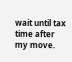wait until tax time after my move.